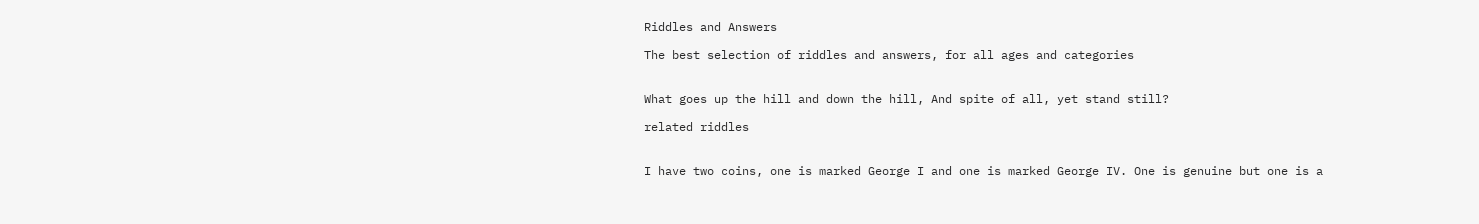Riddles and Answers

The best selection of riddles and answers, for all ages and categories


What goes up the hill and down the hill, And spite of all, yet stand still?

related riddles


I have two coins, one is marked George I and one is marked George IV. One is genuine but one is a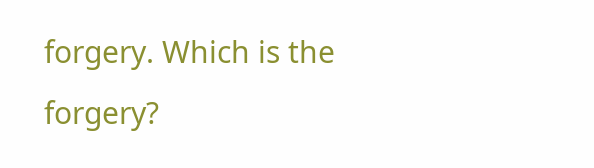forgery. Which is the forgery?